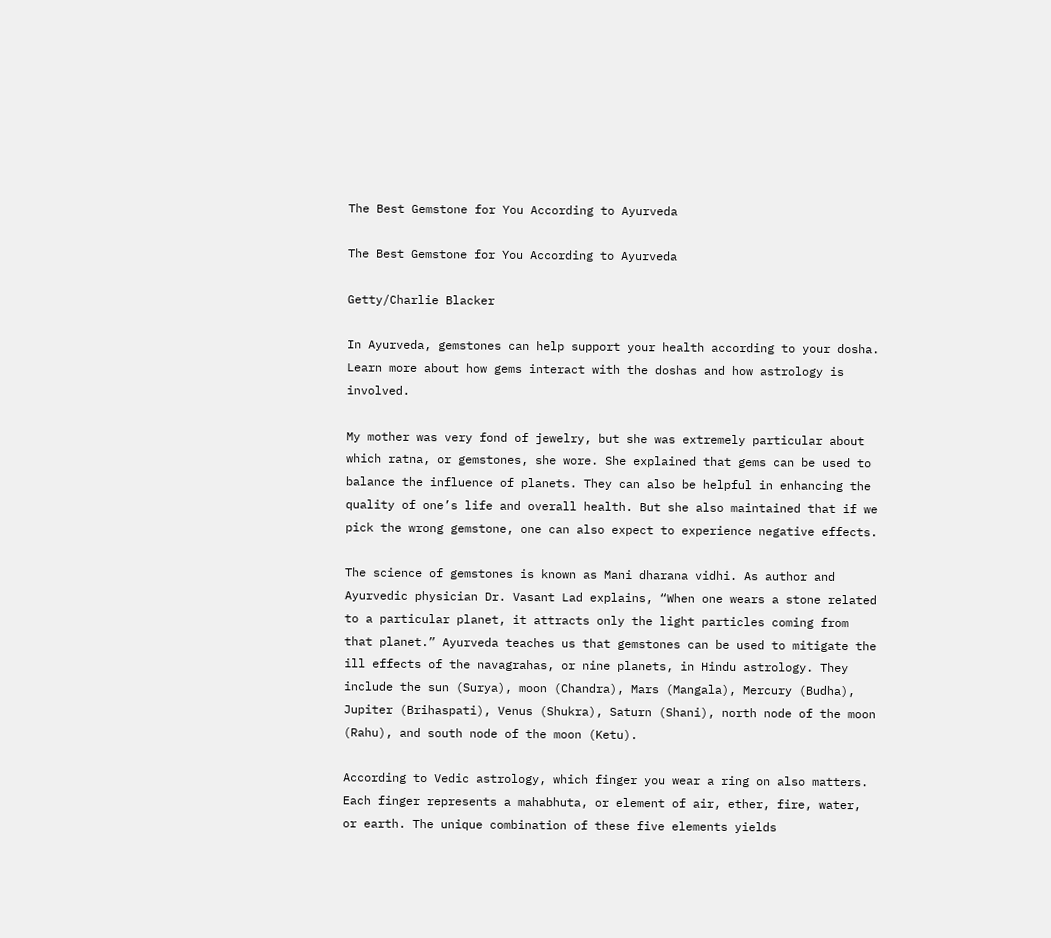The Best Gemstone for You According to Ayurveda

The Best Gemstone for You According to Ayurveda

Getty/Charlie Blacker

In Ayurveda, gemstones can help support your health according to your dosha. Learn more about how gems interact with the doshas and how astrology is involved.

My mother was very fond of jewelry, but she was extremely particular about which ratna, or gemstones, she wore. She explained that gems can be used to balance the influence of planets. They can also be helpful in enhancing the quality of one’s life and overall health. But she also maintained that if we pick the wrong gemstone, one can also expect to experience negative effects.

The science of gemstones is known as Mani dharana vidhi. As author and Ayurvedic physician Dr. Vasant Lad explains, “When one wears a stone related to a particular planet, it attracts only the light particles coming from that planet.” Ayurveda teaches us that gemstones can be used to mitigate the ill effects of the navagrahas, or nine planets, in Hindu astrology. They include the sun (Surya), moon (Chandra), Mars (Mangala), Mercury (Budha), Jupiter (Brihaspati), Venus (Shukra), Saturn (Shani), north node of the moon (Rahu), and south node of the moon (Ketu).

According to Vedic astrology, which finger you wear a ring on also matters. Each finger represents a mahabhuta, or element of air, ether, fire, water, or earth. The unique combination of these five elements yields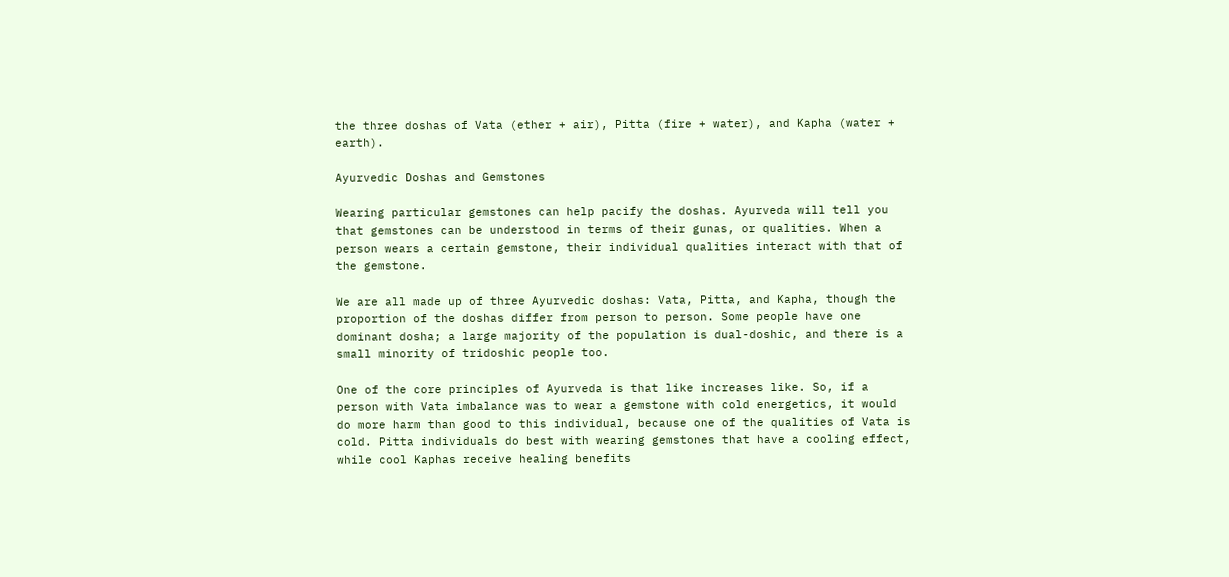the three doshas of Vata (ether + air), Pitta (fire + water), and Kapha (water + earth).

Ayurvedic Doshas and Gemstones

Wearing particular gemstones can help pacify the doshas. Ayurveda will tell you that gemstones can be understood in terms of their gunas, or qualities. When a person wears a certain gemstone, their individual qualities interact with that of the gemstone.

We are all made up of three Ayurvedic doshas: Vata, Pitta, and Kapha, though the proportion of the doshas differ from person to person. Some people have one dominant dosha; a large majority of the population is dual-doshic, and there is a small minority of tridoshic people too.

One of the core principles of Ayurveda is that like increases like. So, if a person with Vata imbalance was to wear a gemstone with cold energetics, it would do more harm than good to this individual, because one of the qualities of Vata is cold. Pitta individuals do best with wearing gemstones that have a cooling effect, while cool Kaphas receive healing benefits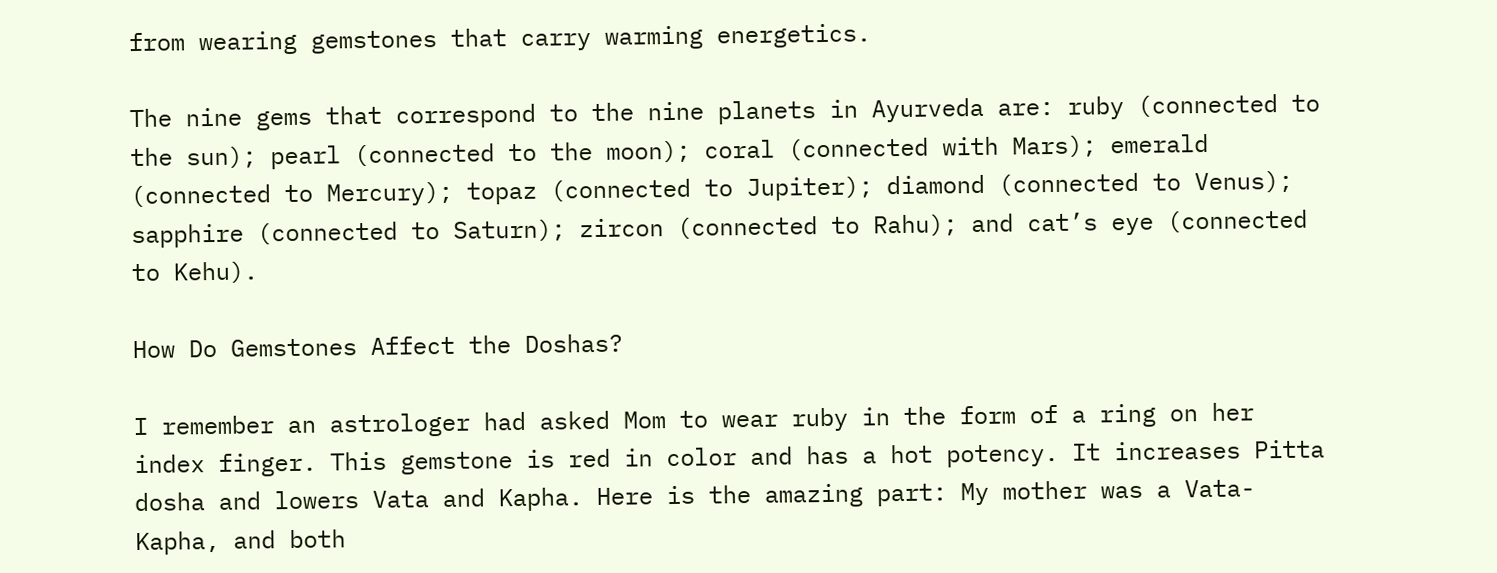from wearing gemstones that carry warming energetics.

The nine gems that correspond to the nine planets in Ayurveda are: ruby (connected to the sun); pearl (connected to the moon); coral (connected with Mars); emerald (connected to Mercury); topaz (connected to Jupiter); diamond (connected to Venus); sapphire (connected to Saturn); zircon (connected to Rahu); and cat’s eye (connected to Kehu).

How Do Gemstones Affect the Doshas?

I remember an astrologer had asked Mom to wear ruby in the form of a ring on her index finger. This gemstone is red in color and has a hot potency. It increases Pitta dosha and lowers Vata and Kapha. Here is the amazing part: My mother was a Vata-Kapha, and both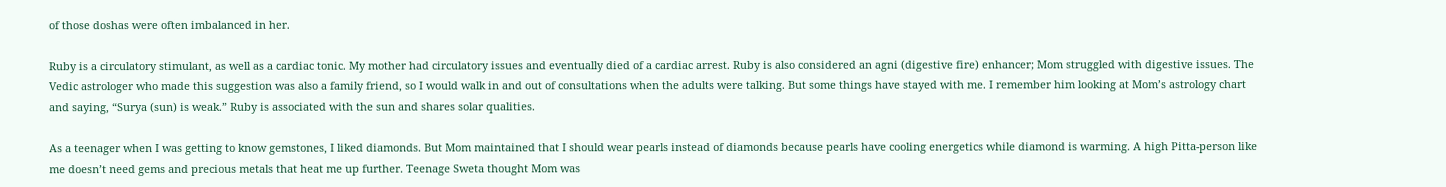of those doshas were often imbalanced in her.

Ruby is a circulatory stimulant, as well as a cardiac tonic. My mother had circulatory issues and eventually died of a cardiac arrest. Ruby is also considered an agni (digestive fire) enhancer; Mom struggled with digestive issues. The Vedic astrologer who made this suggestion was also a family friend, so I would walk in and out of consultations when the adults were talking. But some things have stayed with me. I remember him looking at Mom’s astrology chart and saying, “Surya (sun) is weak.” Ruby is associated with the sun and shares solar qualities.

As a teenager when I was getting to know gemstones, I liked diamonds. But Mom maintained that I should wear pearls instead of diamonds because pearls have cooling energetics while diamond is warming. A high Pitta-person like me doesn’t need gems and precious metals that heat me up further. Teenage Sweta thought Mom was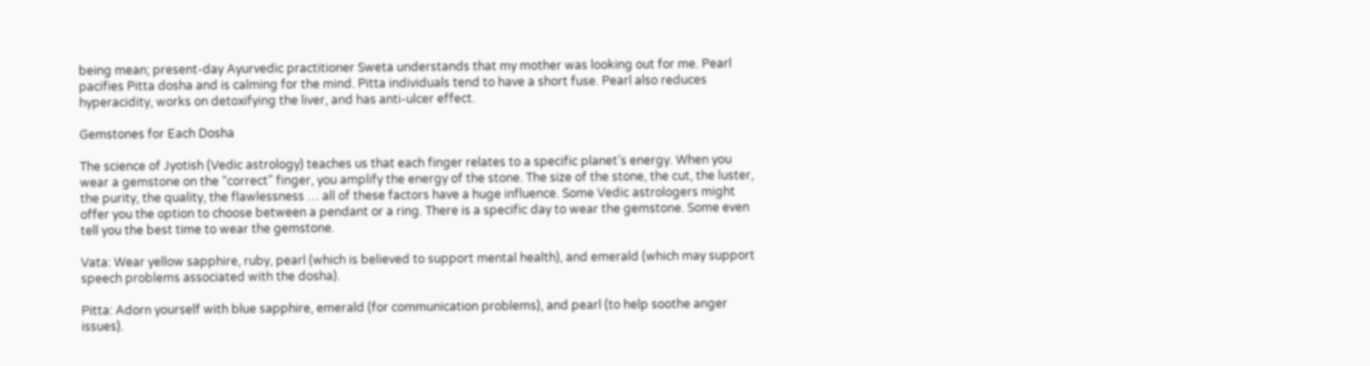being mean; present-day Ayurvedic practitioner Sweta understands that my mother was looking out for me. Pearl pacifies Pitta dosha and is calming for the mind. Pitta individuals tend to have a short fuse. Pearl also reduces hyperacidity, works on detoxifying the liver, and has anti-ulcer effect.

Gemstones for Each Dosha

The science of Jyotish (Vedic astrology) teaches us that each finger relates to a specific planet’s energy. When you wear a gemstone on the “correct” finger, you amplify the energy of the stone. The size of the stone, the cut, the luster, the purity, the quality, the flawlessness … all of these factors have a huge influence. Some Vedic astrologers might offer you the option to choose between a pendant or a ring. There is a specific day to wear the gemstone. Some even tell you the best time to wear the gemstone.

Vata: Wear yellow sapphire, ruby, pearl (which is believed to support mental health), and emerald (which may support speech problems associated with the dosha).

Pitta: Adorn yourself with blue sapphire, emerald (for communication problems), and pearl (to help soothe anger issues).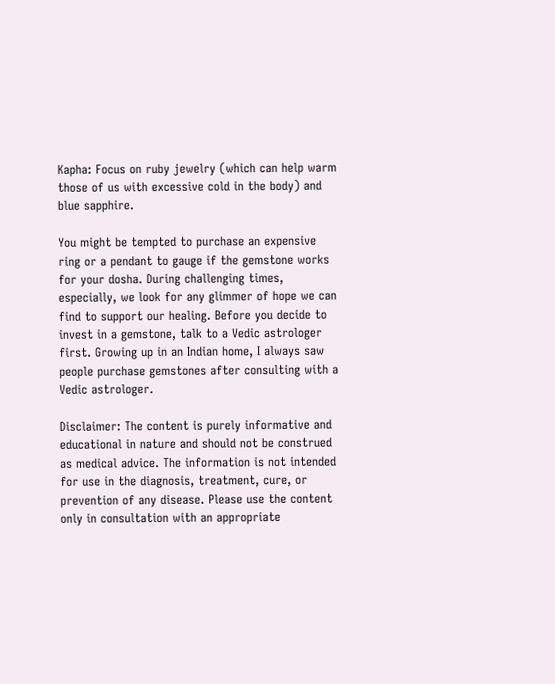Kapha: Focus on ruby jewelry (which can help warm those of us with excessive cold in the body) and blue sapphire.

You might be tempted to purchase an expensive ring or a pendant to gauge if the gemstone works for your dosha. During challenging times, especially, we look for any glimmer of hope we can find to support our healing. Before you decide to invest in a gemstone, talk to a Vedic astrologer first. Growing up in an Indian home, I always saw people purchase gemstones after consulting with a Vedic astrologer.

Disclaimer: The content is purely informative and educational in nature and should not be construed as medical advice. The information is not intended for use in the diagnosis, treatment, cure, or prevention of any disease. Please use the content only in consultation with an appropriate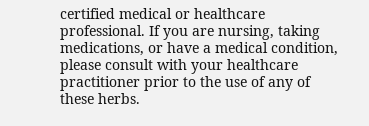certified medical or healthcare professional. If you are nursing, taking medications, or have a medical condition, please consult with your healthcare practitioner prior to the use of any of these herbs.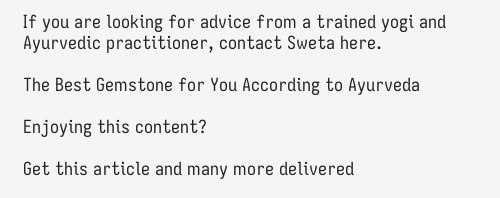If you are looking for advice from a trained yogi and Ayurvedic practitioner, contact Sweta here.

The Best Gemstone for You According to Ayurveda

Enjoying this content?

Get this article and many more delivered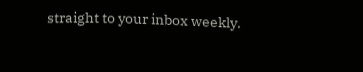straight to your inbox weekly.